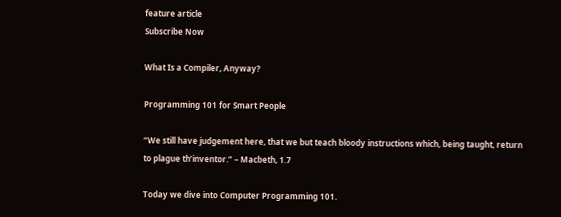feature article
Subscribe Now

What Is a Compiler, Anyway?

Programming 101 for Smart People

“We still have judgement here, that we but teach bloody instructions which, being taught, return to plague th’inventor.” – Macbeth, 1.7

Today we dive into Computer Programming 101.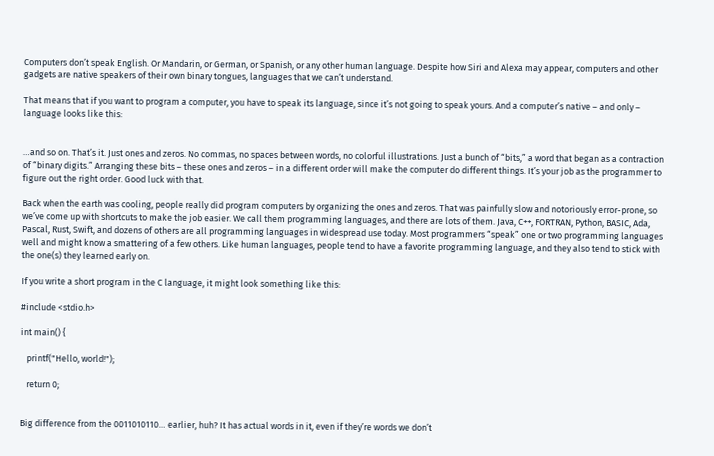Computers don’t speak English. Or Mandarin, or German, or Spanish, or any other human language. Despite how Siri and Alexa may appear, computers and other gadgets are native speakers of their own binary tongues, languages that we can’t understand.

That means that if you want to program a computer, you have to speak its language, since it’s not going to speak yours. And a computer’s native – and only – language looks like this:


…and so on. That’s it. Just ones and zeros. No commas, no spaces between words, no colorful illustrations. Just a bunch of “bits,” a word that began as a contraction of “binary digits.” Arranging these bits – these ones and zeros – in a different order will make the computer do different things. It’s your job as the programmer to figure out the right order. Good luck with that.

Back when the earth was cooling, people really did program computers by organizing the ones and zeros. That was painfully slow and notoriously error-prone, so we’ve come up with shortcuts to make the job easier. We call them programming languages, and there are lots of them. Java, C++, FORTRAN, Python, BASIC, Ada, Pascal, Rust, Swift, and dozens of others are all programming languages in widespread use today. Most programmers “speak” one or two programming languages well and might know a smattering of a few others. Like human languages, people tend to have a favorite programming language, and they also tend to stick with the one(s) they learned early on.

If you write a short program in the C language, it might look something like this:

#include <stdio.h>

int main() {

   printf("Hello, world!");

   return 0;


Big difference from the 0011010110… earlier, huh? It has actual words in it, even if they’re words we don’t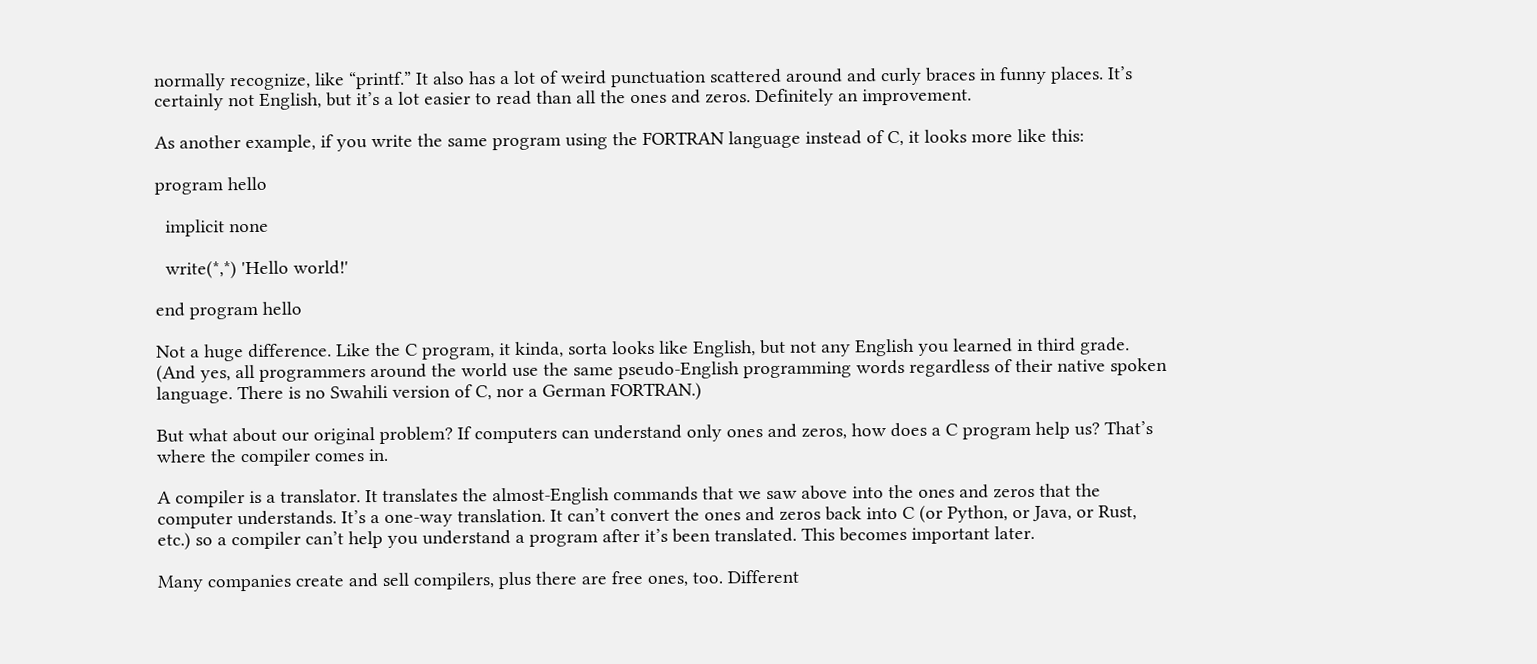normally recognize, like “printf.” It also has a lot of weird punctuation scattered around and curly braces in funny places. It’s certainly not English, but it’s a lot easier to read than all the ones and zeros. Definitely an improvement.

As another example, if you write the same program using the FORTRAN language instead of C, it looks more like this:

program hello

  implicit none

  write(*,*) 'Hello world!'

end program hello

Not a huge difference. Like the C program, it kinda, sorta looks like English, but not any English you learned in third grade. (And yes, all programmers around the world use the same pseudo-English programming words regardless of their native spoken language. There is no Swahili version of C, nor a German FORTRAN.)

But what about our original problem? If computers can understand only ones and zeros, how does a C program help us? That’s where the compiler comes in.

A compiler is a translator. It translates the almost-English commands that we saw above into the ones and zeros that the computer understands. It’s a one-way translation. It can’t convert the ones and zeros back into C (or Python, or Java, or Rust, etc.) so a compiler can’t help you understand a program after it’s been translated. This becomes important later.

Many companies create and sell compilers, plus there are free ones, too. Different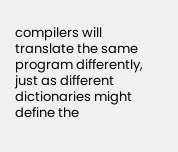compilers will translate the same program differently, just as different dictionaries might define the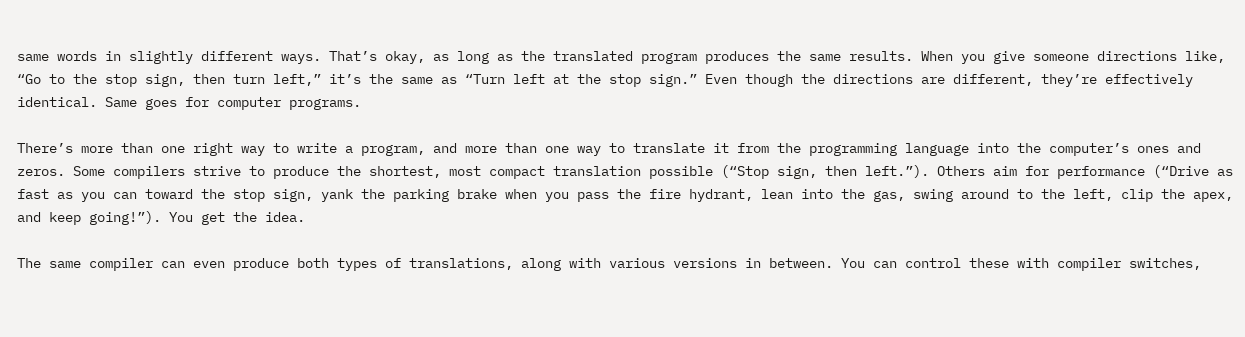same words in slightly different ways. That’s okay, as long as the translated program produces the same results. When you give someone directions like, “Go to the stop sign, then turn left,” it’s the same as “Turn left at the stop sign.” Even though the directions are different, they’re effectively identical. Same goes for computer programs.

There’s more than one right way to write a program, and more than one way to translate it from the programming language into the computer’s ones and zeros. Some compilers strive to produce the shortest, most compact translation possible (“Stop sign, then left.”). Others aim for performance (“Drive as fast as you can toward the stop sign, yank the parking brake when you pass the fire hydrant, lean into the gas, swing around to the left, clip the apex, and keep going!”). You get the idea.

The same compiler can even produce both types of translations, along with various versions in between. You can control these with compiler switches,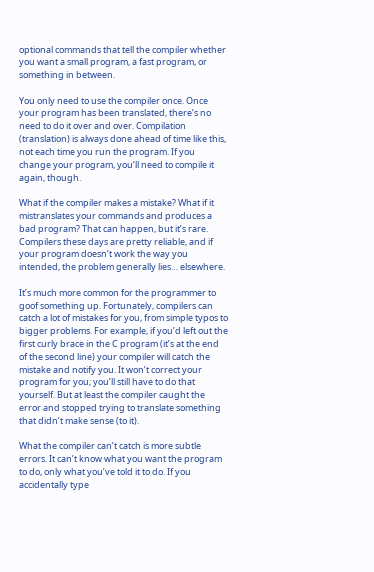optional commands that tell the compiler whether you want a small program, a fast program, or something in between.

You only need to use the compiler once. Once your program has been translated, there’s no need to do it over and over. Compilation (translation) is always done ahead of time like this, not each time you run the program. If you change your program, you’ll need to compile it again, though.

What if the compiler makes a mistake? What if it mistranslates your commands and produces a bad program? That can happen, but it’s rare. Compilers these days are pretty reliable, and if your program doesn’t work the way you intended, the problem generally lies… elsewhere.

It’s much more common for the programmer to goof something up. Fortunately, compilers can catch a lot of mistakes for you, from simple typos to bigger problems. For example, if you’d left out the first curly brace in the C program (it’s at the end of the second line) your compiler will catch the mistake and notify you. It won’t correct your program for you; you’ll still have to do that yourself. But at least the compiler caught the error and stopped trying to translate something that didn’t make sense (to it).

What the compiler can’t catch is more subtle errors. It can’t know what you want the program to do, only what you’ve told it to do. If you accidentally type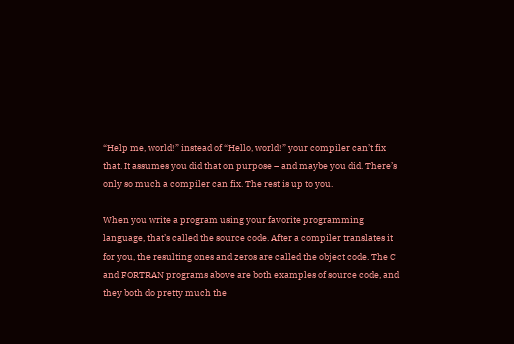“Help me, world!” instead of “Hello, world!” your compiler can’t fix that. It assumes you did that on purpose – and maybe you did. There’s only so much a compiler can fix. The rest is up to you.

When you write a program using your favorite programming language, that’s called the source code. After a compiler translates it for you, the resulting ones and zeros are called the object code. The C and FORTRAN programs above are both examples of source code, and they both do pretty much the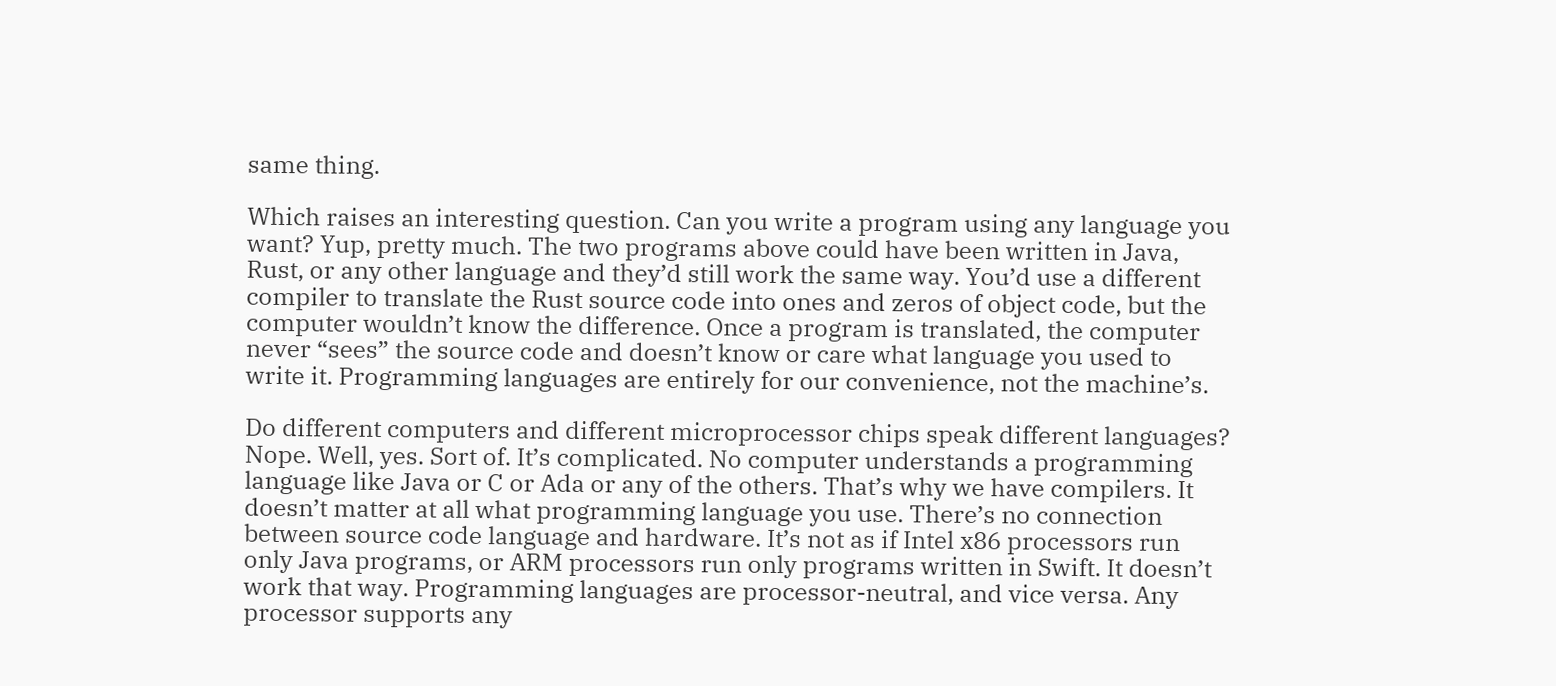same thing.

Which raises an interesting question. Can you write a program using any language you want? Yup, pretty much. The two programs above could have been written in Java, Rust, or any other language and they’d still work the same way. You’d use a different compiler to translate the Rust source code into ones and zeros of object code, but the computer wouldn’t know the difference. Once a program is translated, the computer never “sees” the source code and doesn’t know or care what language you used to write it. Programming languages are entirely for our convenience, not the machine’s.

Do different computers and different microprocessor chips speak different languages? Nope. Well, yes. Sort of. It’s complicated. No computer understands a programming language like Java or C or Ada or any of the others. That’s why we have compilers. It doesn’t matter at all what programming language you use. There’s no connection between source code language and hardware. It’s not as if Intel x86 processors run only Java programs, or ARM processors run only programs written in Swift. It doesn’t work that way. Programming languages are processor-neutral, and vice versa. Any processor supports any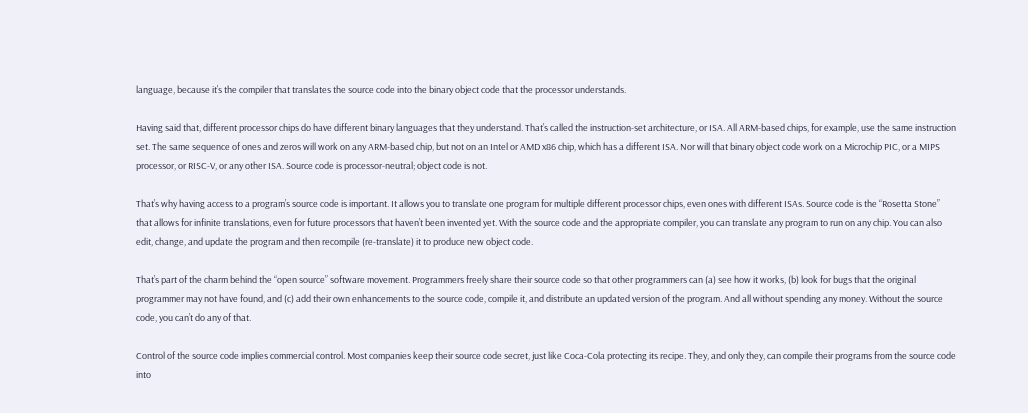language, because it’s the compiler that translates the source code into the binary object code that the processor understands.

Having said that, different processor chips do have different binary languages that they understand. That’s called the instruction-set architecture, or ISA. All ARM-based chips, for example, use the same instruction set. The same sequence of ones and zeros will work on any ARM-based chip, but not on an Intel or AMD x86 chip, which has a different ISA. Nor will that binary object code work on a Microchip PIC, or a MIPS processor, or RISC-V, or any other ISA. Source code is processor-neutral; object code is not.

That’s why having access to a program’s source code is important. It allows you to translate one program for multiple different processor chips, even ones with different ISAs. Source code is the “Rosetta Stone” that allows for infinite translations, even for future processors that haven’t been invented yet. With the source code and the appropriate compiler, you can translate any program to run on any chip. You can also edit, change, and update the program and then recompile (re-translate) it to produce new object code.

That’s part of the charm behind the “open source” software movement. Programmers freely share their source code so that other programmers can (a) see how it works, (b) look for bugs that the original programmer may not have found, and (c) add their own enhancements to the source code, compile it, and distribute an updated version of the program. And all without spending any money. Without the source code, you can’t do any of that.

Control of the source code implies commercial control. Most companies keep their source code secret, just like Coca-Cola protecting its recipe. They, and only they, can compile their programs from the source code into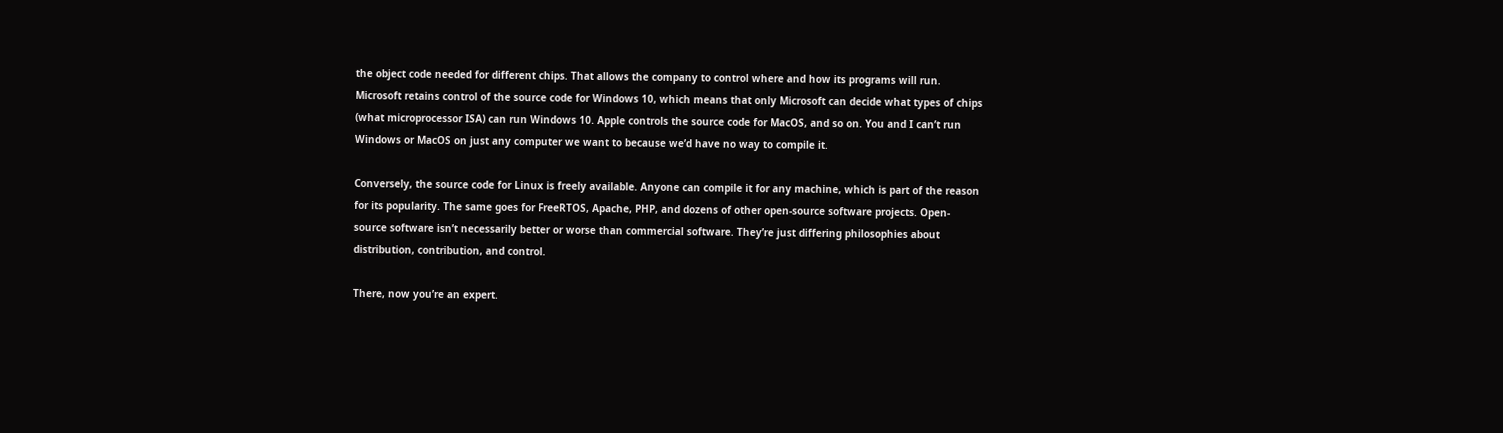the object code needed for different chips. That allows the company to control where and how its programs will run. Microsoft retains control of the source code for Windows 10, which means that only Microsoft can decide what types of chips (what microprocessor ISA) can run Windows 10. Apple controls the source code for MacOS, and so on. You and I can’t run Windows or MacOS on just any computer we want to because we’d have no way to compile it.

Conversely, the source code for Linux is freely available. Anyone can compile it for any machine, which is part of the reason for its popularity. The same goes for FreeRTOS, Apache, PHP, and dozens of other open-source software projects. Open-source software isn’t necessarily better or worse than commercial software. They’re just differing philosophies about distribution, contribution, and control.

There, now you’re an expert.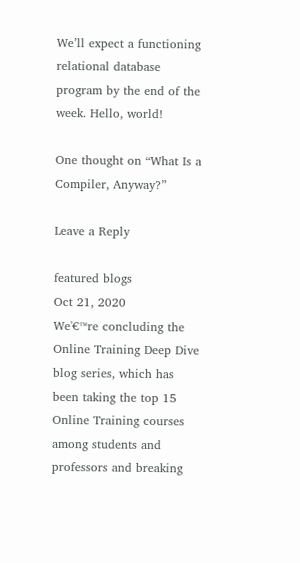We’ll expect a functioning relational database program by the end of the week. Hello, world!

One thought on “What Is a Compiler, Anyway?”

Leave a Reply

featured blogs
Oct 21, 2020
We'€™re concluding the Online Training Deep Dive blog series, which has been taking the top 15 Online Training courses among students and professors and breaking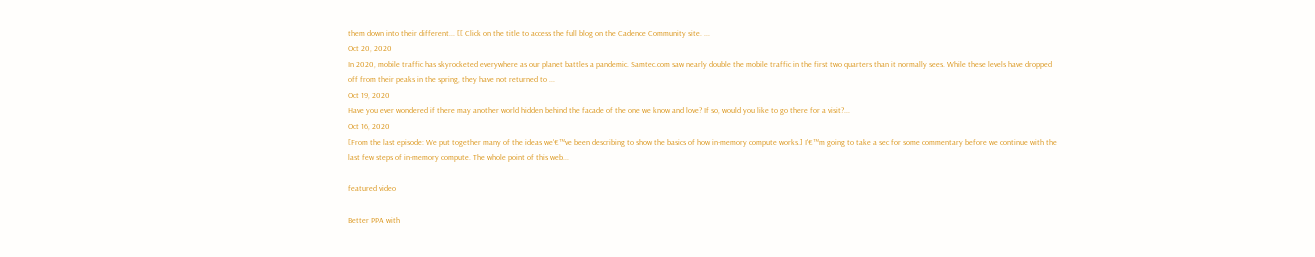them down into their different... [[ Click on the title to access the full blog on the Cadence Community site. ...
Oct 20, 2020
In 2020, mobile traffic has skyrocketed everywhere as our planet battles a pandemic. Samtec.com saw nearly double the mobile traffic in the first two quarters than it normally sees. While these levels have dropped off from their peaks in the spring, they have not returned to ...
Oct 19, 2020
Have you ever wondered if there may another world hidden behind the facade of the one we know and love? If so, would you like to go there for a visit?...
Oct 16, 2020
[From the last episode: We put together many of the ideas we'€™ve been describing to show the basics of how in-memory compute works.] I'€™m going to take a sec for some commentary before we continue with the last few steps of in-memory compute. The whole point of this web...

featured video

Better PPA with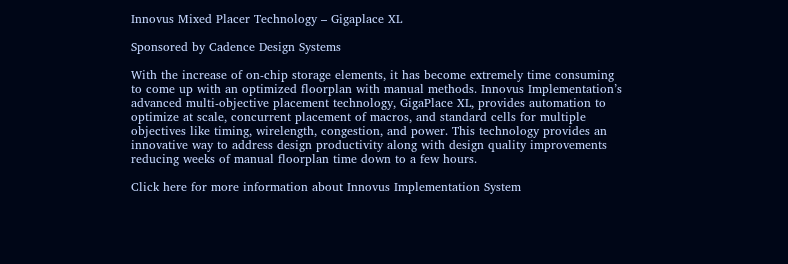Innovus Mixed Placer Technology – Gigaplace XL

Sponsored by Cadence Design Systems

With the increase of on-chip storage elements, it has become extremely time consuming to come up with an optimized floorplan with manual methods. Innovus Implementation’s advanced multi-objective placement technology, GigaPlace XL, provides automation to optimize at scale, concurrent placement of macros, and standard cells for multiple objectives like timing, wirelength, congestion, and power. This technology provides an innovative way to address design productivity along with design quality improvements reducing weeks of manual floorplan time down to a few hours.

Click here for more information about Innovus Implementation System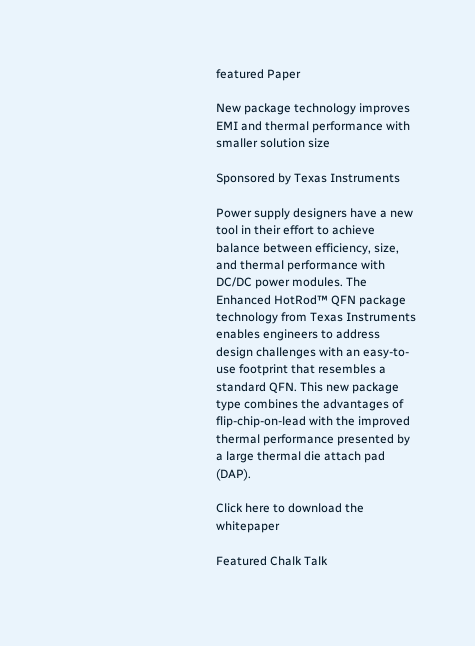featured Paper

New package technology improves EMI and thermal performance with smaller solution size

Sponsored by Texas Instruments

Power supply designers have a new tool in their effort to achieve balance between efficiency, size, and thermal performance with DC/DC power modules. The Enhanced HotRod™ QFN package technology from Texas Instruments enables engineers to address design challenges with an easy-to-use footprint that resembles a standard QFN. This new package type combines the advantages of flip-chip-on-lead with the improved thermal performance presented by a large thermal die attach pad (DAP).

Click here to download the whitepaper

Featured Chalk Talk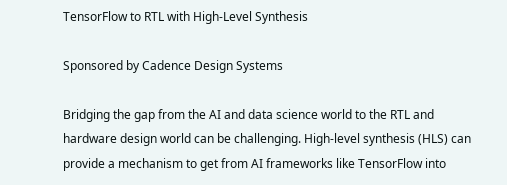TensorFlow to RTL with High-Level Synthesis

Sponsored by Cadence Design Systems

Bridging the gap from the AI and data science world to the RTL and hardware design world can be challenging. High-level synthesis (HLS) can provide a mechanism to get from AI frameworks like TensorFlow into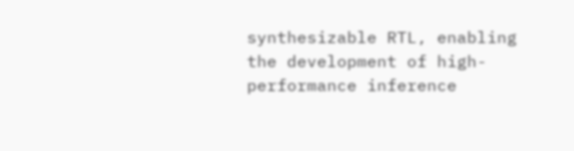synthesizable RTL, enabling the development of high-performance inference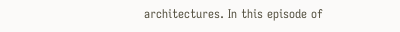architectures. In this episode of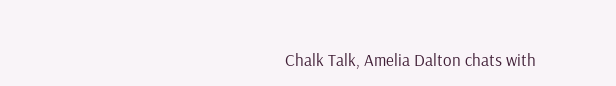Chalk Talk, Amelia Dalton chats with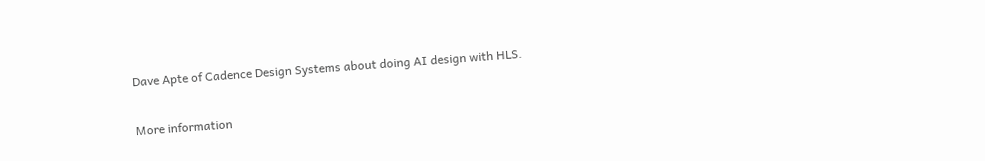Dave Apte of Cadence Design Systems about doing AI design with HLS.

More information